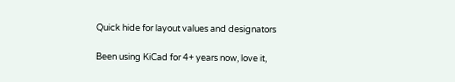Quick hide for layout values and designators

Been using KiCad for 4+ years now, love it,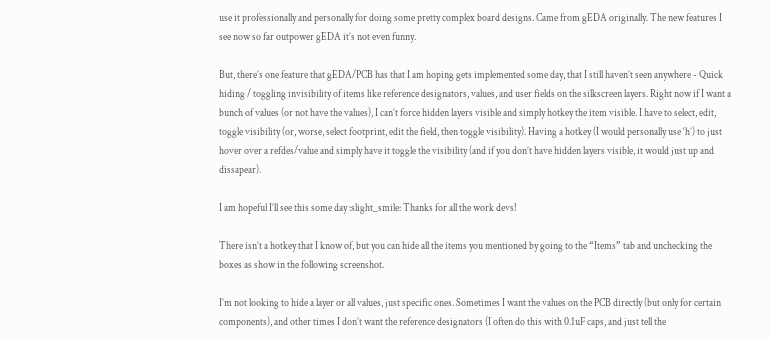use it professionally and personally for doing some pretty complex board designs. Came from gEDA originally. The new features I see now so far outpower gEDA it’s not even funny.

But, there’s one feature that gEDA/PCB has that I am hoping gets implemented some day, that I still haven’t seen anywhere - Quick hiding / toggling invisibility of items like reference designators, values, and user fields on the silkscreen layers. Right now if I want a bunch of values (or not have the values), I can’t force hidden layers visible and simply hotkey the item visible. I have to select, edit, toggle visibility (or, worse, select footprint, edit the field, then toggle visibility). Having a hotkey (I would personally use ‘h’) to just hover over a refdes/value and simply have it toggle the visibility (and if you don’t have hidden layers visible, it would just up and dissapear).

I am hopeful I’ll see this some day :slight_smile: Thanks for all the work devs!

There isn’t a hotkey that I know of, but you can hide all the items you mentioned by going to the “Items” tab and unchecking the boxes as show in the following screenshot.

I’m not looking to hide a layer or all values, just specific ones. Sometimes I want the values on the PCB directly (but only for certain components), and other times I don’t want the reference designators (I often do this with 0.1uF caps, and just tell the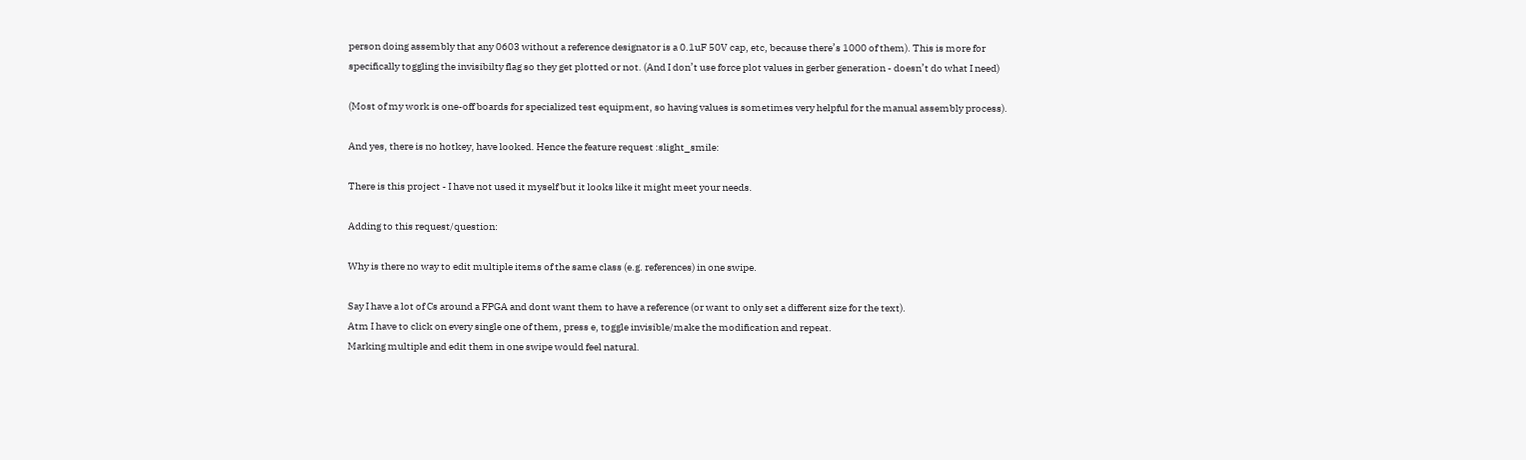person doing assembly that any 0603 without a reference designator is a 0.1uF 50V cap, etc, because there’s 1000 of them). This is more for specifically toggling the invisibilty flag so they get plotted or not. (And I don’t use force plot values in gerber generation - doesn’t do what I need)

(Most of my work is one-off boards for specialized test equipment, so having values is sometimes very helpful for the manual assembly process).

And yes, there is no hotkey, have looked. Hence the feature request :slight_smile:

There is this project - I have not used it myself but it looks like it might meet your needs.

Adding to this request/question:

Why is there no way to edit multiple items of the same class (e.g. references) in one swipe.

Say I have a lot of Cs around a FPGA and dont want them to have a reference (or want to only set a different size for the text).
Atm I have to click on every single one of them, press e, toggle invisible/make the modification and repeat.
Marking multiple and edit them in one swipe would feel natural.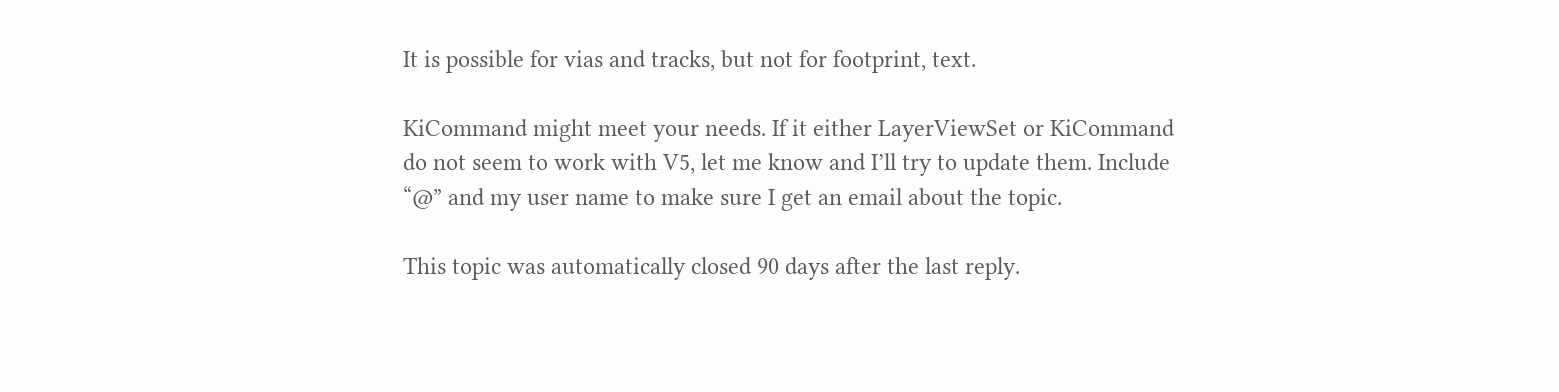It is possible for vias and tracks, but not for footprint, text.

KiCommand might meet your needs. If it either LayerViewSet or KiCommand do not seem to work with V5, let me know and I’ll try to update them. Include “@” and my user name to make sure I get an email about the topic.

This topic was automatically closed 90 days after the last reply.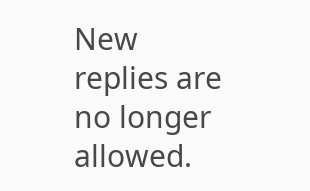New replies are no longer allowed.